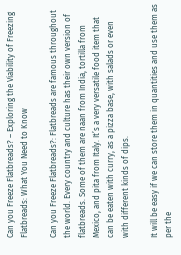Can you Freeze Flatbreads? – Exploring the Viability of Freezing Flatbreads: What You Need to Know

Can you Freeze Flatbreads?: Flatbreads are famous throughout the world. Every country and culture has their own version of flatbreads. Some of them are naan from India, tortilla from Mexico, and pita from Italy. It’s a very versatile food item that can be eaten with curry, as a pizza base, with salads or even with different kinds of dips.

It will be easy if we can store them in quantities and use them as per the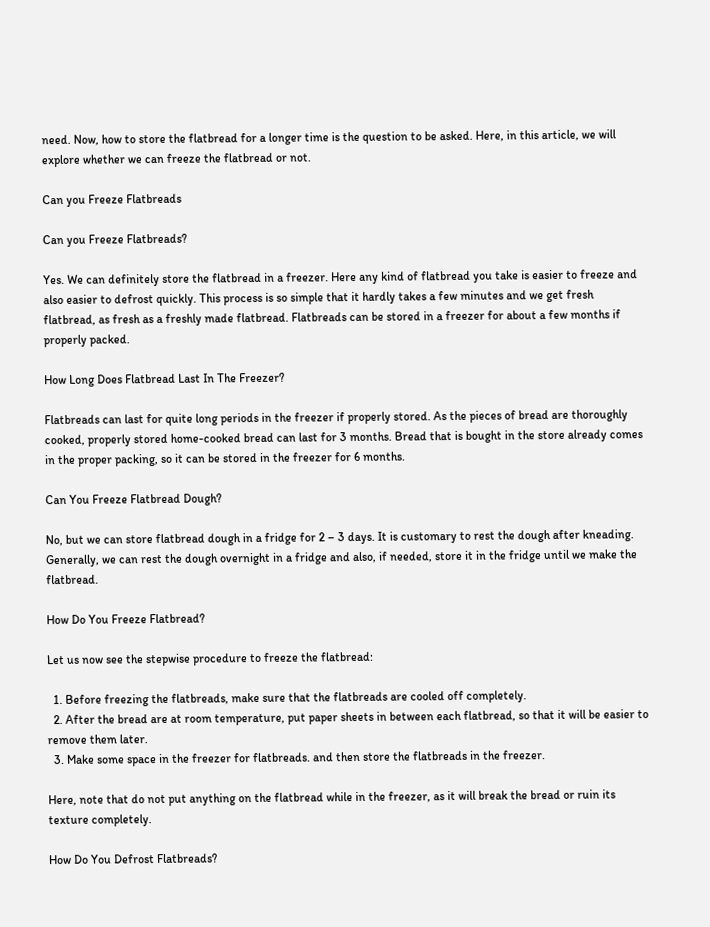need. Now, how to store the flatbread for a longer time is the question to be asked. Here, in this article, we will explore whether we can freeze the flatbread or not.

Can you Freeze Flatbreads

Can you Freeze Flatbreads?

Yes. We can definitely store the flatbread in a freezer. Here any kind of flatbread you take is easier to freeze and also easier to defrost quickly. This process is so simple that it hardly takes a few minutes and we get fresh flatbread, as fresh as a freshly made flatbread. Flatbreads can be stored in a freezer for about a few months if properly packed.

How Long Does Flatbread Last In The Freezer?

Flatbreads can last for quite long periods in the freezer if properly stored. As the pieces of bread are thoroughly cooked, properly stored home-cooked bread can last for 3 months. Bread that is bought in the store already comes in the proper packing, so it can be stored in the freezer for 6 months.

Can You Freeze Flatbread Dough?

No, but we can store flatbread dough in a fridge for 2 – 3 days. It is customary to rest the dough after kneading. Generally, we can rest the dough overnight in a fridge and also, if needed, store it in the fridge until we make the flatbread.

How Do You Freeze Flatbread?

Let us now see the stepwise procedure to freeze the flatbread:

  1. Before freezing the flatbreads, make sure that the flatbreads are cooled off completely.
  2. After the bread are at room temperature, put paper sheets in between each flatbread, so that it will be easier to remove them later.
  3. Make some space in the freezer for flatbreads. and then store the flatbreads in the freezer.

Here, note that do not put anything on the flatbread while in the freezer, as it will break the bread or ruin its texture completely.

How Do You Defrost Flatbreads?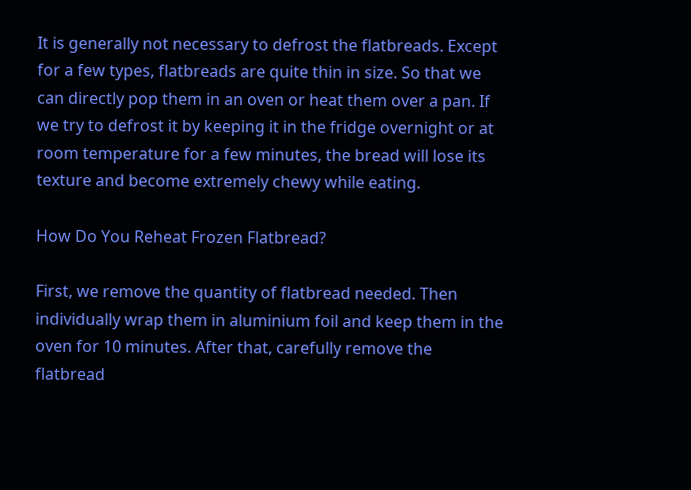It is generally not necessary to defrost the flatbreads. Except for a few types, flatbreads are quite thin in size. So that we can directly pop them in an oven or heat them over a pan. If we try to defrost it by keeping it in the fridge overnight or at room temperature for a few minutes, the bread will lose its texture and become extremely chewy while eating.

How Do You Reheat Frozen Flatbread?

First, we remove the quantity of flatbread needed. Then individually wrap them in aluminium foil and keep them in the oven for 10 minutes. After that, carefully remove the flatbread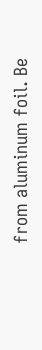from aluminum foil. Be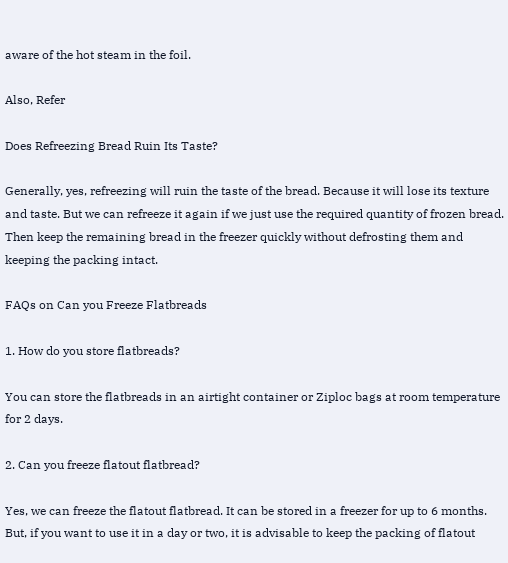aware of the hot steam in the foil.

Also, Refer

Does Refreezing Bread Ruin Its Taste?

Generally, yes, refreezing will ruin the taste of the bread. Because it will lose its texture and taste. But we can refreeze it again if we just use the required quantity of frozen bread. Then keep the remaining bread in the freezer quickly without defrosting them and keeping the packing intact.

FAQs on Can you Freeze Flatbreads

1. How do you store flatbreads?

You can store the flatbreads in an airtight container or Ziploc bags at room temperature for 2 days.

2. Can you freeze flatout flatbread?

Yes, we can freeze the flatout flatbread. It can be stored in a freezer for up to 6 months. But, if you want to use it in a day or two, it is advisable to keep the packing of flatout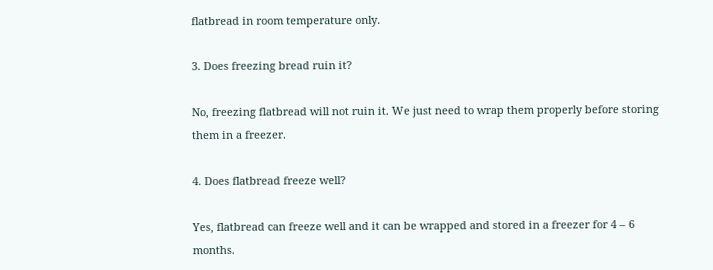flatbread in room temperature only.

3. Does freezing bread ruin it?

No, freezing flatbread will not ruin it. We just need to wrap them properly before storing them in a freezer.

4. Does flatbread freeze well?

Yes, flatbread can freeze well and it can be wrapped and stored in a freezer for 4 – 6 months.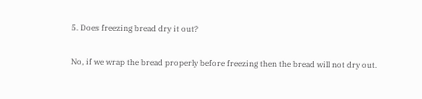5. Does freezing bread dry it out?

No, if we wrap the bread properly before freezing then the bread will not dry out.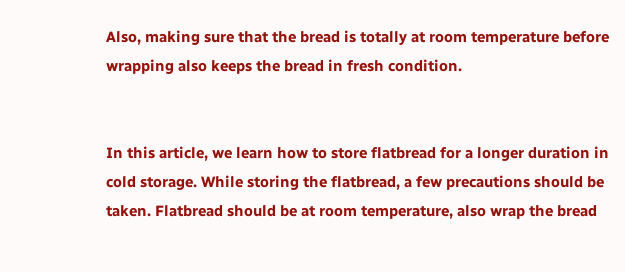Also, making sure that the bread is totally at room temperature before wrapping also keeps the bread in fresh condition.


In this article, we learn how to store flatbread for a longer duration in cold storage. While storing the flatbread, a few precautions should be taken. Flatbread should be at room temperature, also wrap the bread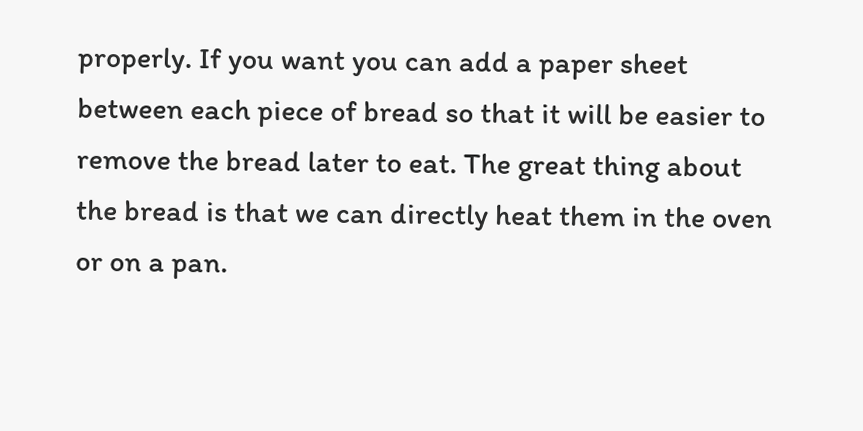properly. If you want you can add a paper sheet between each piece of bread so that it will be easier to remove the bread later to eat. The great thing about the bread is that we can directly heat them in the oven or on a pan.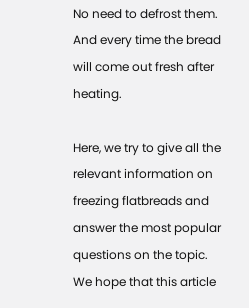No need to defrost them. And every time the bread will come out fresh after heating.

Here, we try to give all the relevant information on freezing flatbreads and answer the most popular questions on the topic. We hope that this article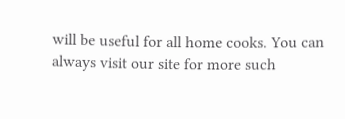will be useful for all home cooks. You can always visit our site for more such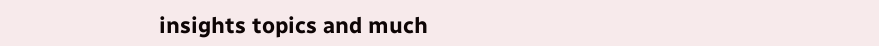insights topics and much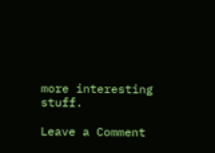more interesting stuff.

Leave a Comment